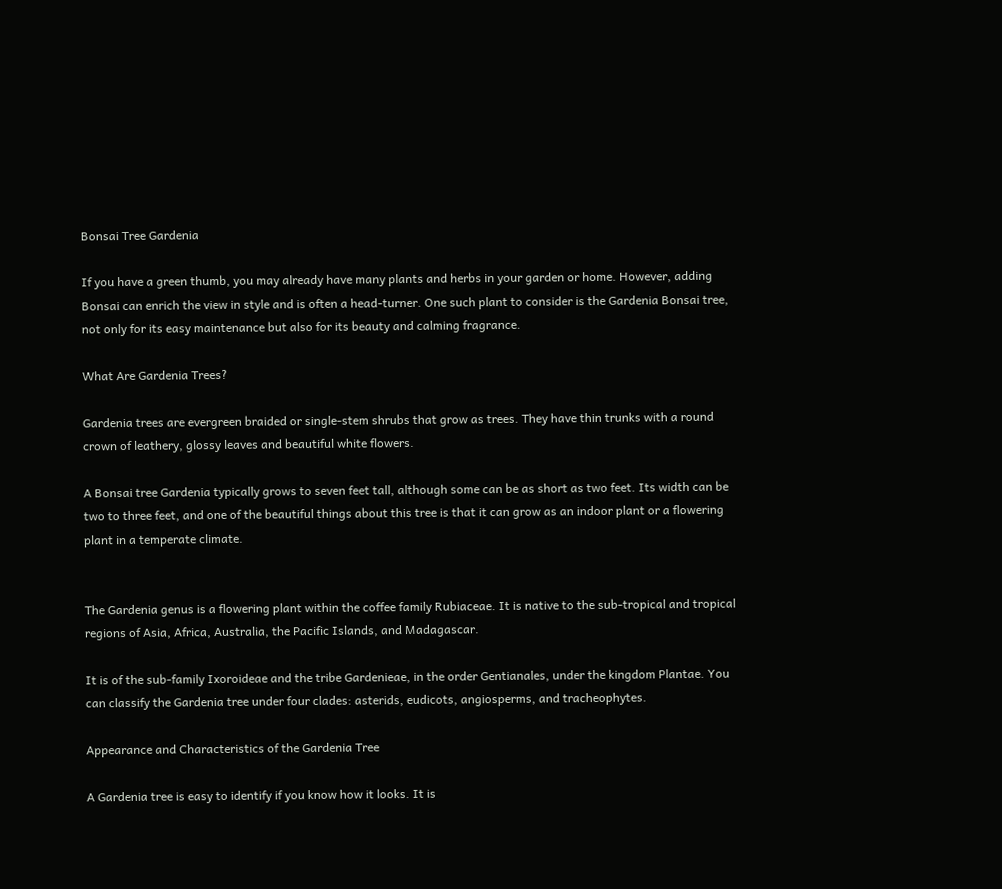Bonsai Tree Gardenia

If you have a green thumb, you may already have many plants and herbs in your garden or home. However, adding Bonsai can enrich the view in style and is often a head-turner. One such plant to consider is the Gardenia Bonsai tree, not only for its easy maintenance but also for its beauty and calming fragrance.

What Are Gardenia Trees?

Gardenia trees are evergreen braided or single-stem shrubs that grow as trees. They have thin trunks with a round crown of leathery, glossy leaves and beautiful white flowers.

A Bonsai tree Gardenia typically grows to seven feet tall, although some can be as short as two feet. Its width can be two to three feet, and one of the beautiful things about this tree is that it can grow as an indoor plant or a flowering plant in a temperate climate.


The Gardenia genus is a flowering plant within the coffee family Rubiaceae. It is native to the sub-tropical and tropical regions of Asia, Africa, Australia, the Pacific Islands, and Madagascar.

It is of the sub-family Ixoroideae and the tribe Gardenieae, in the order Gentianales, under the kingdom Plantae. You can classify the Gardenia tree under four clades: asterids, eudicots, angiosperms, and tracheophytes.

Appearance and Characteristics of the Gardenia Tree

A Gardenia tree is easy to identify if you know how it looks. It is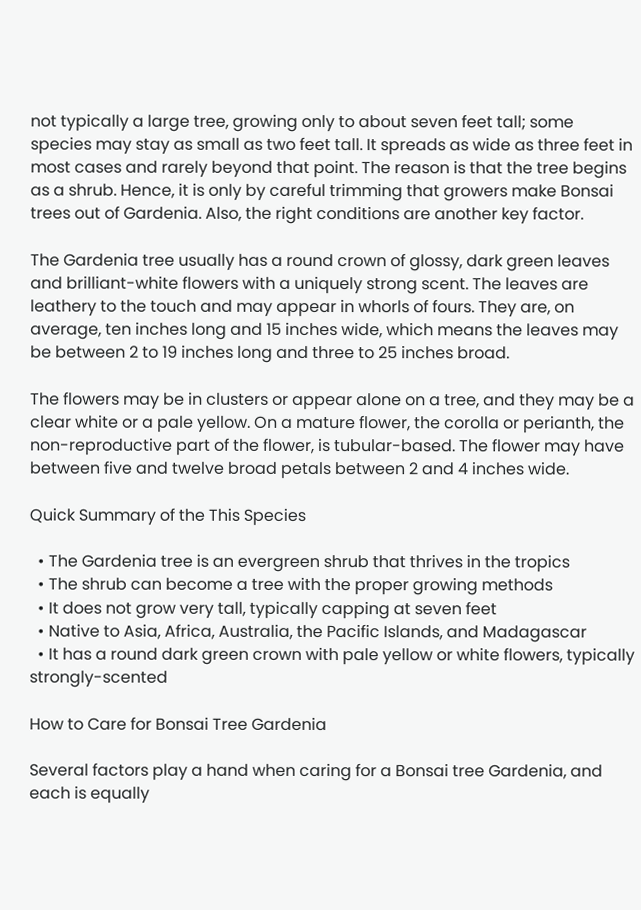not typically a large tree, growing only to about seven feet tall; some species may stay as small as two feet tall. It spreads as wide as three feet in most cases and rarely beyond that point. The reason is that the tree begins as a shrub. Hence, it is only by careful trimming that growers make Bonsai trees out of Gardenia. Also, the right conditions are another key factor.

The Gardenia tree usually has a round crown of glossy, dark green leaves and brilliant-white flowers with a uniquely strong scent. The leaves are leathery to the touch and may appear in whorls of fours. They are, on average, ten inches long and 15 inches wide, which means the leaves may be between 2 to 19 inches long and three to 25 inches broad.

The flowers may be in clusters or appear alone on a tree, and they may be a clear white or a pale yellow. On a mature flower, the corolla or perianth, the non-reproductive part of the flower, is tubular-based. The flower may have between five and twelve broad petals between 2 and 4 inches wide.

Quick Summary of the This Species

  • The Gardenia tree is an evergreen shrub that thrives in the tropics
  • The shrub can become a tree with the proper growing methods
  • It does not grow very tall, typically capping at seven feet
  • Native to Asia, Africa, Australia, the Pacific Islands, and Madagascar
  • It has a round dark green crown with pale yellow or white flowers, typically strongly-scented

How to Care for Bonsai Tree Gardenia

Several factors play a hand when caring for a Bonsai tree Gardenia, and each is equally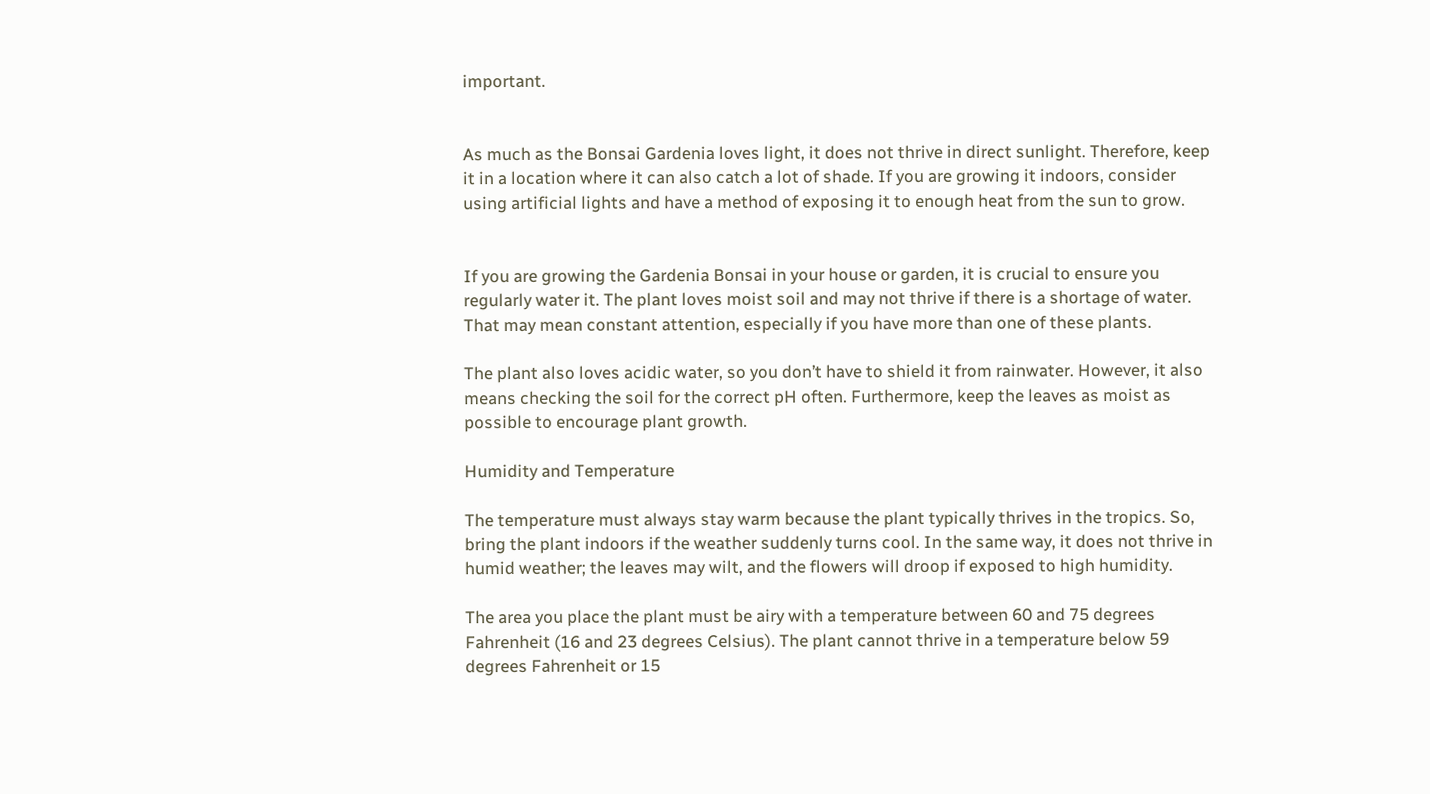important.


As much as the Bonsai Gardenia loves light, it does not thrive in direct sunlight. Therefore, keep it in a location where it can also catch a lot of shade. If you are growing it indoors, consider using artificial lights and have a method of exposing it to enough heat from the sun to grow.


If you are growing the Gardenia Bonsai in your house or garden, it is crucial to ensure you regularly water it. The plant loves moist soil and may not thrive if there is a shortage of water. That may mean constant attention, especially if you have more than one of these plants.

The plant also loves acidic water, so you don’t have to shield it from rainwater. However, it also means checking the soil for the correct pH often. Furthermore, keep the leaves as moist as possible to encourage plant growth.

Humidity and Temperature

The temperature must always stay warm because the plant typically thrives in the tropics. So, bring the plant indoors if the weather suddenly turns cool. In the same way, it does not thrive in humid weather; the leaves may wilt, and the flowers will droop if exposed to high humidity.

The area you place the plant must be airy with a temperature between 60 and 75 degrees Fahrenheit (16 and 23 degrees Celsius). The plant cannot thrive in a temperature below 59 degrees Fahrenheit or 15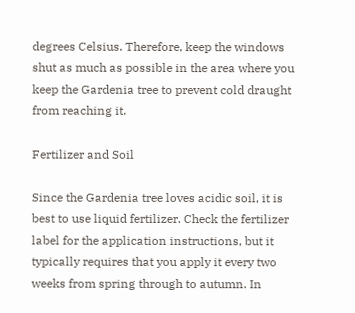degrees Celsius. Therefore, keep the windows shut as much as possible in the area where you keep the Gardenia tree to prevent cold draught from reaching it.

Fertilizer and Soil

Since the Gardenia tree loves acidic soil, it is best to use liquid fertilizer. Check the fertilizer label for the application instructions, but it typically requires that you apply it every two weeks from spring through to autumn. In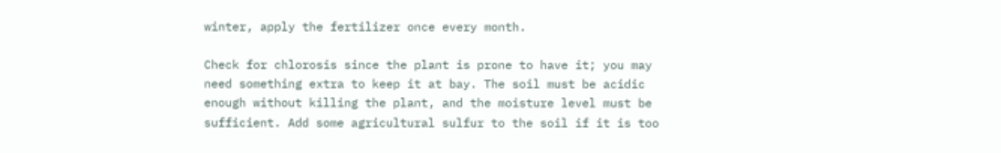winter, apply the fertilizer once every month.

Check for chlorosis since the plant is prone to have it; you may need something extra to keep it at bay. The soil must be acidic enough without killing the plant, and the moisture level must be sufficient. Add some agricultural sulfur to the soil if it is too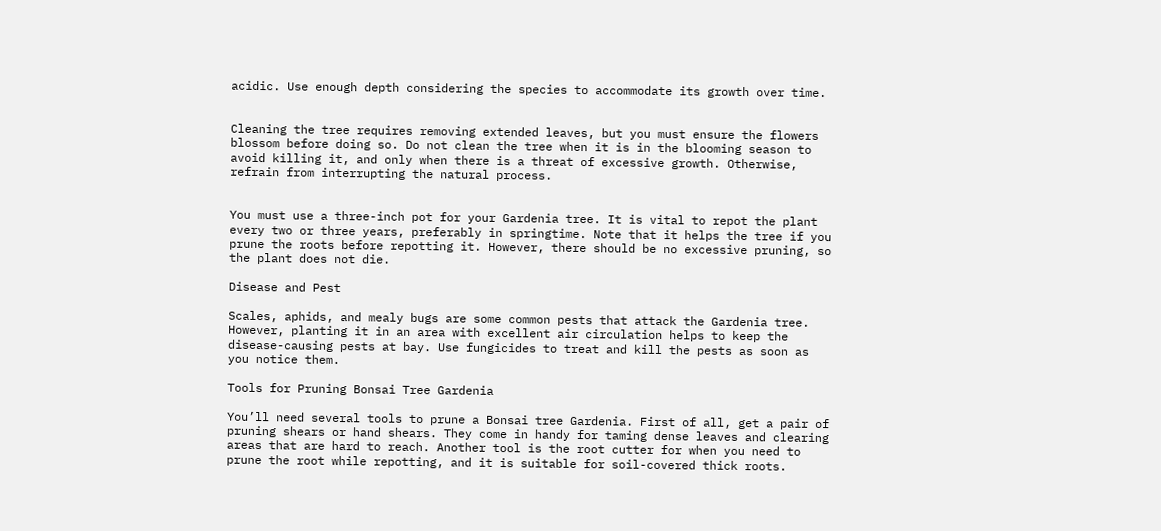acidic. Use enough depth considering the species to accommodate its growth over time.


Cleaning the tree requires removing extended leaves, but you must ensure the flowers blossom before doing so. Do not clean the tree when it is in the blooming season to avoid killing it, and only when there is a threat of excessive growth. Otherwise, refrain from interrupting the natural process.


You must use a three-inch pot for your Gardenia tree. It is vital to repot the plant every two or three years, preferably in springtime. Note that it helps the tree if you prune the roots before repotting it. However, there should be no excessive pruning, so the plant does not die.

Disease and Pest

Scales, aphids, and mealy bugs are some common pests that attack the Gardenia tree. However, planting it in an area with excellent air circulation helps to keep the disease-causing pests at bay. Use fungicides to treat and kill the pests as soon as you notice them.

Tools for Pruning Bonsai Tree Gardenia

You’ll need several tools to prune a Bonsai tree Gardenia. First of all, get a pair of pruning shears or hand shears. They come in handy for taming dense leaves and clearing areas that are hard to reach. Another tool is the root cutter for when you need to prune the root while repotting, and it is suitable for soil-covered thick roots.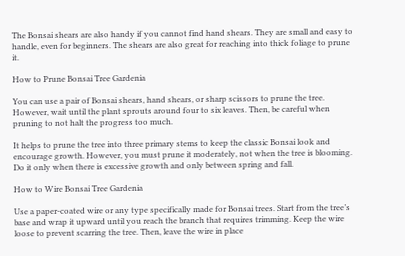The Bonsai shears are also handy if you cannot find hand shears. They are small and easy to handle, even for beginners. The shears are also great for reaching into thick foliage to prune it.

How to Prune Bonsai Tree Gardenia

You can use a pair of Bonsai shears, hand shears, or sharp scissors to prune the tree. However, wait until the plant sprouts around four to six leaves. Then, be careful when pruning to not halt the progress too much.

It helps to prune the tree into three primary stems to keep the classic Bonsai look and encourage growth. However, you must prune it moderately, not when the tree is blooming. Do it only when there is excessive growth and only between spring and fall.

How to Wire Bonsai Tree Gardenia

Use a paper-coated wire or any type specifically made for Bonsai trees. Start from the tree’s base and wrap it upward until you reach the branch that requires trimming. Keep the wire loose to prevent scarring the tree. Then, leave the wire in place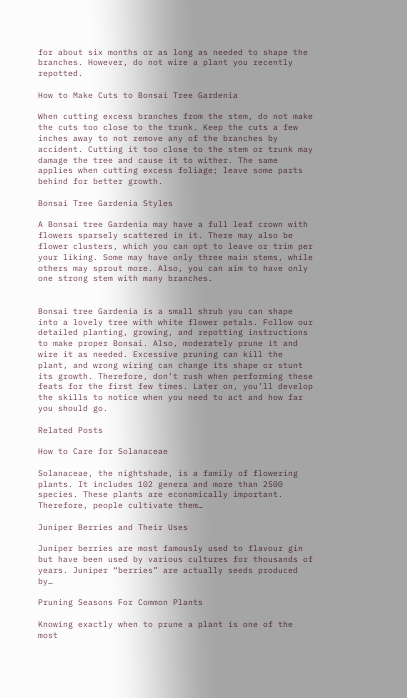for about six months or as long as needed to shape the branches. However, do not wire a plant you recently repotted.

How to Make Cuts to Bonsai Tree Gardenia

When cutting excess branches from the stem, do not make the cuts too close to the trunk. Keep the cuts a few inches away to not remove any of the branches by accident. Cutting it too close to the stem or trunk may damage the tree and cause it to wither. The same applies when cutting excess foliage; leave some parts behind for better growth.

Bonsai Tree Gardenia Styles

A Bonsai tree Gardenia may have a full leaf crown with flowers sparsely scattered in it. There may also be flower clusters, which you can opt to leave or trim per your liking. Some may have only three main stems, while others may sprout more. Also, you can aim to have only one strong stem with many branches.


Bonsai tree Gardenia is a small shrub you can shape into a lovely tree with white flower petals. Follow our detailed planting, growing, and repotting instructions to make proper Bonsai. Also, moderately prune it and wire it as needed. Excessive pruning can kill the plant, and wrong wiring can change its shape or stunt its growth. Therefore, don’t rush when performing these feats for the first few times. Later on, you’ll develop the skills to notice when you need to act and how far you should go.

Related Posts

How to Care for Solanaceae

Solanaceae, the nightshade, is a family of flowering plants. It includes 102 genera and more than 2500 species. These plants are economically important. Therefore, people cultivate them…

Juniper Berries and Their Uses

Juniper berries are most famously used to flavour gin but have been used by various cultures for thousands of years. Juniper “berries” are actually seeds produced by…

Pruning Seasons For Common Plants

Knowing exactly when to prune a plant is one of the most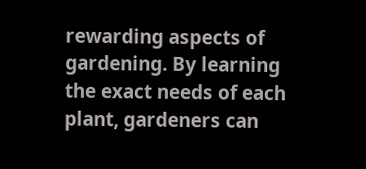rewarding aspects of gardening. By learning the exact needs of each plant, gardeners can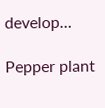develop…

Pepper plant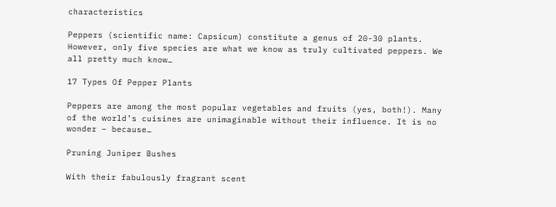characteristics

Peppers (scientific name: Capsicum) constitute a genus of 20-30 plants. However, only five species are what we know as truly cultivated peppers. We all pretty much know…

17 Types Of Pepper Plants

Peppers are among the most popular vegetables and fruits (yes, both!). Many of the world’s cuisines are unimaginable without their influence. It is no wonder – because…

Pruning Juniper Bushes

With their fabulously fragrant scent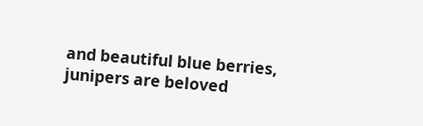and beautiful blue berries, junipers are beloved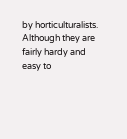by horticulturalists. Although they are fairly hardy and easy to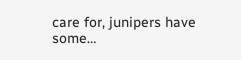care for, junipers have some…